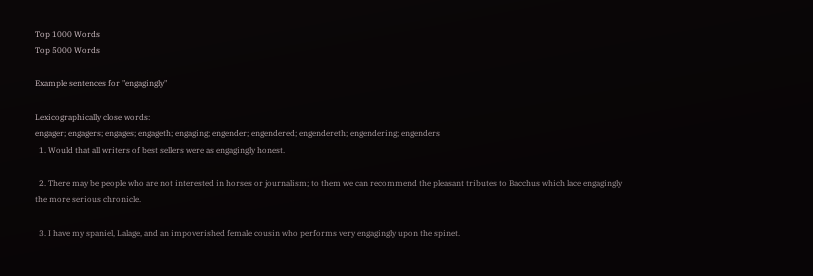Top 1000 Words
Top 5000 Words

Example sentences for "engagingly"

Lexicographically close words:
engager; engagers; engages; engageth; engaging; engender; engendered; engendereth; engendering; engenders
  1. Would that all writers of best sellers were as engagingly honest.

  2. There may be people who are not interested in horses or journalism; to them we can recommend the pleasant tributes to Bacchus which lace engagingly the more serious chronicle.

  3. I have my spaniel, Lalage, and an impoverished female cousin who performs very engagingly upon the spinet.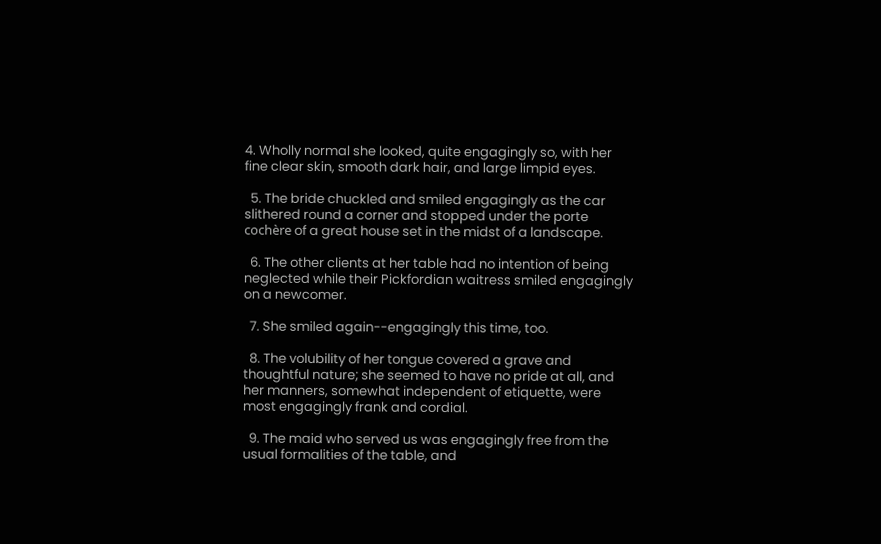4. Wholly normal she looked, quite engagingly so, with her fine clear skin, smooth dark hair, and large limpid eyes.

  5. The bride chuckled and smiled engagingly as the car slithered round a corner and stopped under the porte cochère of a great house set in the midst of a landscape.

  6. The other clients at her table had no intention of being neglected while their Pickfordian waitress smiled engagingly on a newcomer.

  7. She smiled again--engagingly this time, too.

  8. The volubility of her tongue covered a grave and thoughtful nature; she seemed to have no pride at all, and her manners, somewhat independent of etiquette, were most engagingly frank and cordial.

  9. The maid who served us was engagingly free from the usual formalities of the table, and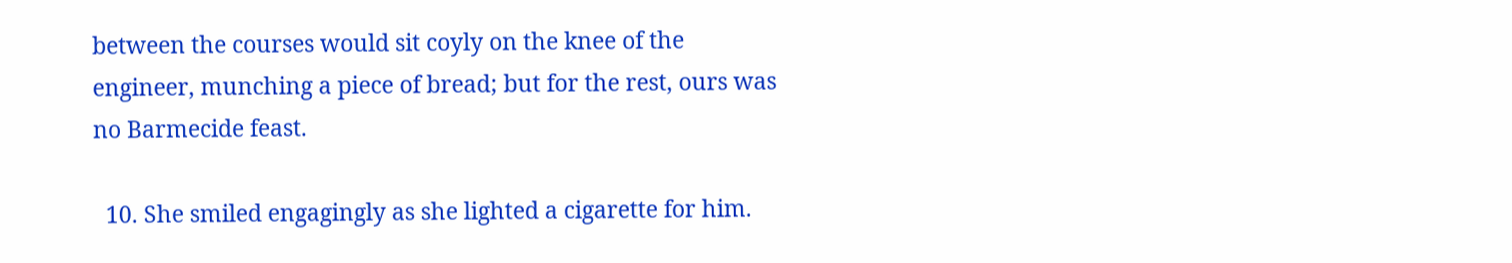between the courses would sit coyly on the knee of the engineer, munching a piece of bread; but for the rest, ours was no Barmecide feast.

  10. She smiled engagingly as she lighted a cigarette for him.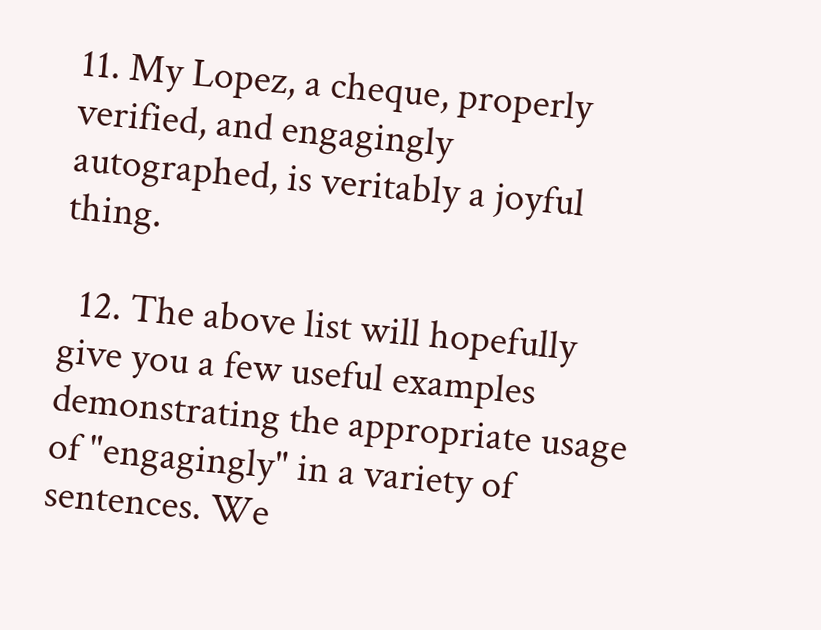11. My Lopez, a cheque, properly verified, and engagingly autographed, is veritably a joyful thing.

  12. The above list will hopefully give you a few useful examples demonstrating the appropriate usage of "engagingly" in a variety of sentences. We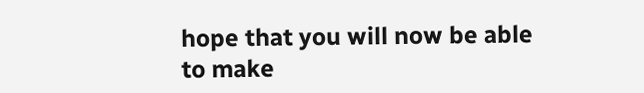hope that you will now be able to make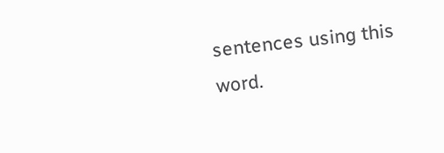sentences using this word.